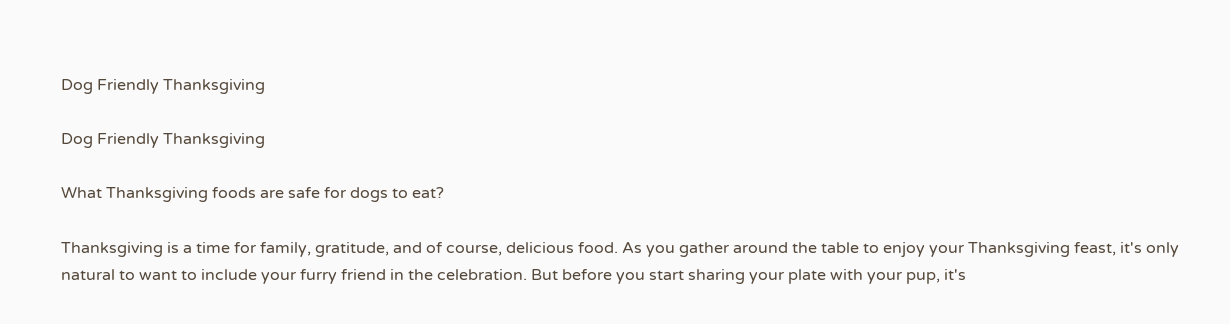Dog Friendly Thanksgiving

Dog Friendly Thanksgiving

What Thanksgiving foods are safe for dogs to eat?

Thanksgiving is a time for family, gratitude, and of course, delicious food. As you gather around the table to enjoy your Thanksgiving feast, it's only natural to want to include your furry friend in the celebration. But before you start sharing your plate with your pup, it's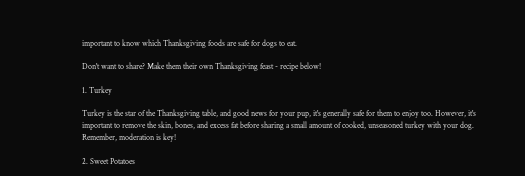important to know which Thanksgiving foods are safe for dogs to eat.

Don't want to share? Make them their own Thanksgiving feast - recipe below!

1. Turkey

Turkey is the star of the Thanksgiving table, and good news for your pup, it's generally safe for them to enjoy too. However, it's important to remove the skin, bones, and excess fat before sharing a small amount of cooked, unseasoned turkey with your dog. Remember, moderation is key!

2. Sweet Potatoes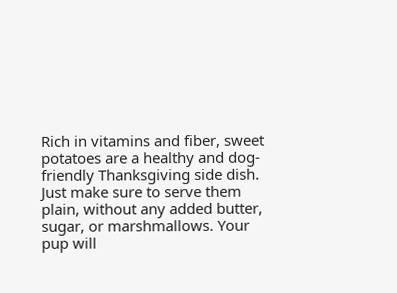Rich in vitamins and fiber, sweet potatoes are a healthy and dog-friendly Thanksgiving side dish. Just make sure to serve them plain, without any added butter, sugar, or marshmallows. Your pup will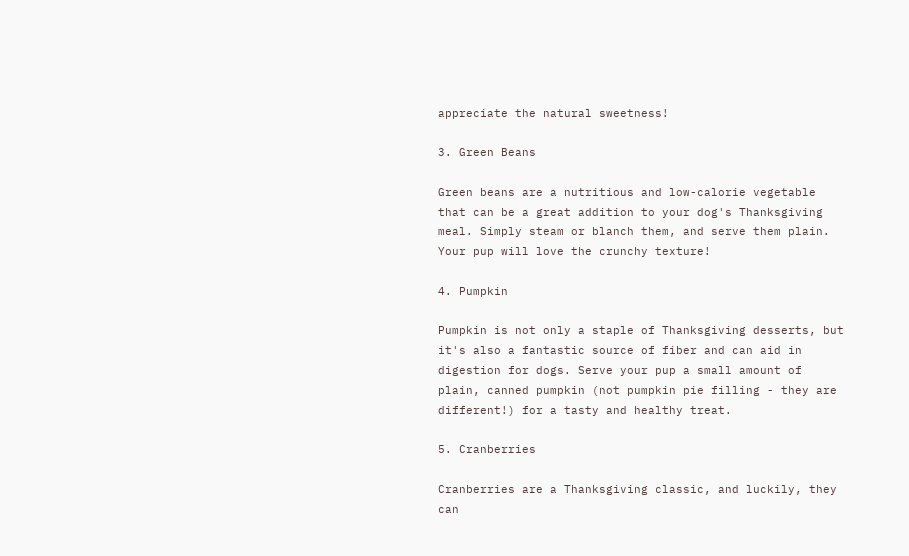appreciate the natural sweetness!

3. Green Beans

Green beans are a nutritious and low-calorie vegetable that can be a great addition to your dog's Thanksgiving meal. Simply steam or blanch them, and serve them plain. Your pup will love the crunchy texture!

4. Pumpkin

Pumpkin is not only a staple of Thanksgiving desserts, but it's also a fantastic source of fiber and can aid in digestion for dogs. Serve your pup a small amount of plain, canned pumpkin (not pumpkin pie filling - they are different!) for a tasty and healthy treat.

5. Cranberries

Cranberries are a Thanksgiving classic, and luckily, they can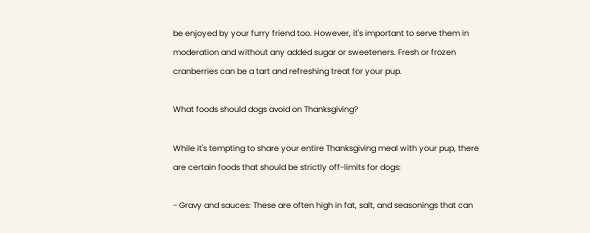be enjoyed by your furry friend too. However, it's important to serve them in moderation and without any added sugar or sweeteners. Fresh or frozen cranberries can be a tart and refreshing treat for your pup.

What foods should dogs avoid on Thanksgiving?

While it's tempting to share your entire Thanksgiving meal with your pup, there are certain foods that should be strictly off-limits for dogs:

- Gravy and sauces: These are often high in fat, salt, and seasonings that can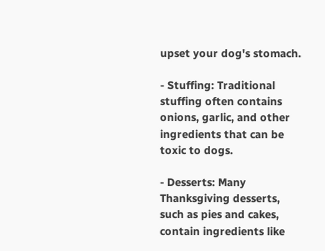upset your dog's stomach.

- Stuffing: Traditional stuffing often contains onions, garlic, and other ingredients that can be toxic to dogs.

- Desserts: Many Thanksgiving desserts, such as pies and cakes, contain ingredients like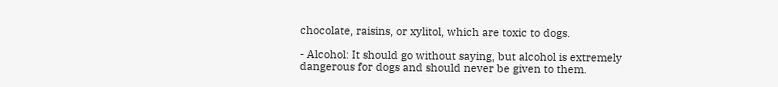chocolate, raisins, or xylitol, which are toxic to dogs.

- Alcohol: It should go without saying, but alcohol is extremely dangerous for dogs and should never be given to them.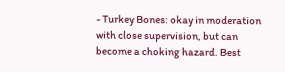- Turkey Bones: okay in moderation with close supervision, but can become a choking hazard. Best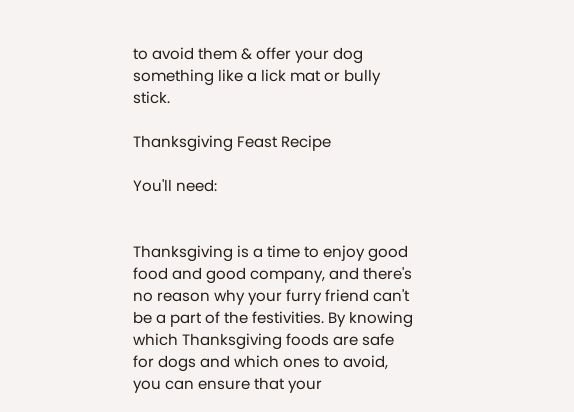to avoid them & offer your dog something like a lick mat or bully stick.

Thanksgiving Feast Recipe

You'll need:


Thanksgiving is a time to enjoy good food and good company, and there's no reason why your furry friend can't be a part of the festivities. By knowing which Thanksgiving foods are safe for dogs and which ones to avoid, you can ensure that your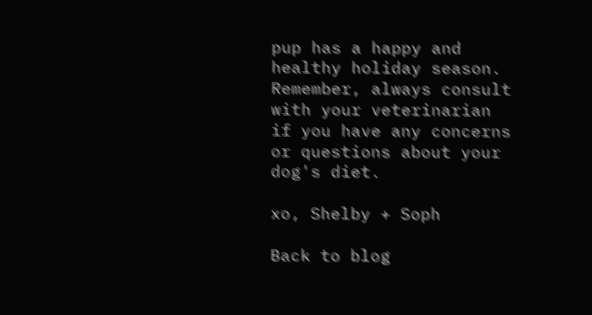pup has a happy and healthy holiday season. Remember, always consult with your veterinarian if you have any concerns or questions about your dog's diet.

xo, Shelby + Soph

Back to blog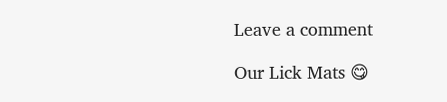Leave a comment

Our Lick Mats 😋